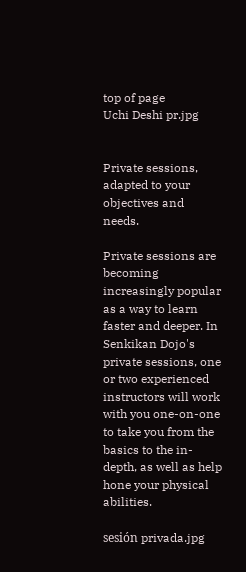top of page
Uchi Deshi pr.jpg


Private sessions, adapted to your objectives and needs.

Private sessions are becoming increasingly popular as a way to learn faster and deeper. In Senkikan Dojo's private sessions, one or two experienced instructors will work with you one-on-one to take you from the basics to the in-depth, as well as help hone your physical abilities.

sesión privada.jpg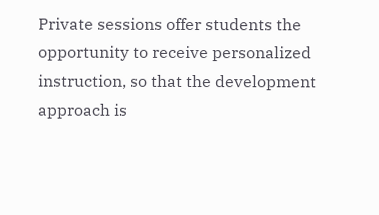Private sessions offer students the opportunity to receive personalized instruction, so that the development approach is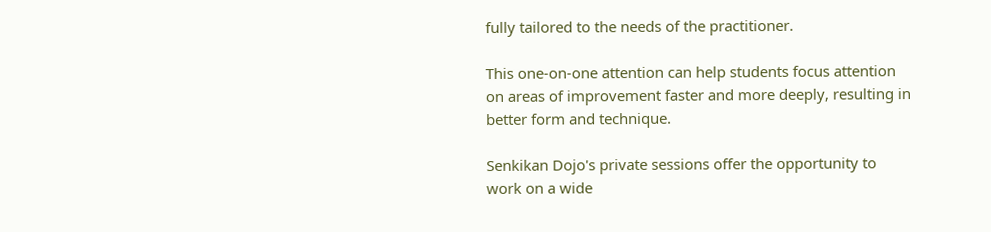fully tailored to the needs of the practitioner.

This one-on-one attention can help students focus attention on areas of improvement faster and more deeply, resulting in better form and technique.

Senkikan Dojo's private sessions offer the opportunity to work on a wide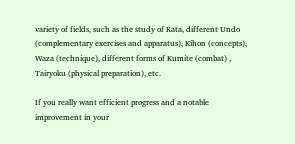variety of fields, such as the study of Kata, different Undo (complementary exercises and apparatus), Kihon (concepts), Waza (technique), different forms of Kumite (combat) , Tairyoku (physical preparation), etc.

If you really want efficient progress and a notable improvement in your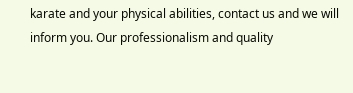karate and your physical abilities, contact us and we will inform you. Our professionalism and quality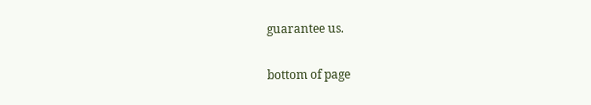guarantee us.

bottom of page